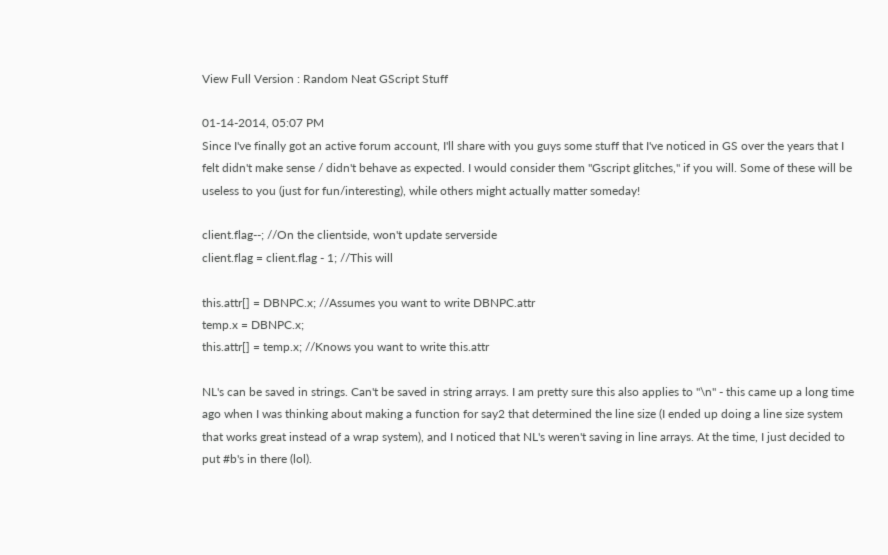View Full Version : Random Neat GScript Stuff

01-14-2014, 05:07 PM
Since I've finally got an active forum account, I'll share with you guys some stuff that I've noticed in GS over the years that I felt didn't make sense / didn't behave as expected. I would consider them "Gscript glitches," if you will. Some of these will be useless to you (just for fun/interesting), while others might actually matter someday!

client.flag--; //On the clientside, won't update serverside
client.flag = client.flag - 1; //This will

this.attr[] = DBNPC.x; //Assumes you want to write DBNPC.attr
temp.x = DBNPC.x;
this.attr[] = temp.x; //Knows you want to write this.attr

NL's can be saved in strings. Can't be saved in string arrays. I am pretty sure this also applies to "\n" - this came up a long time ago when I was thinking about making a function for say2 that determined the line size (I ended up doing a line size system that works great instead of a wrap system), and I noticed that NL's weren't saving in line arrays. At the time, I just decided to put #b's in there (lol).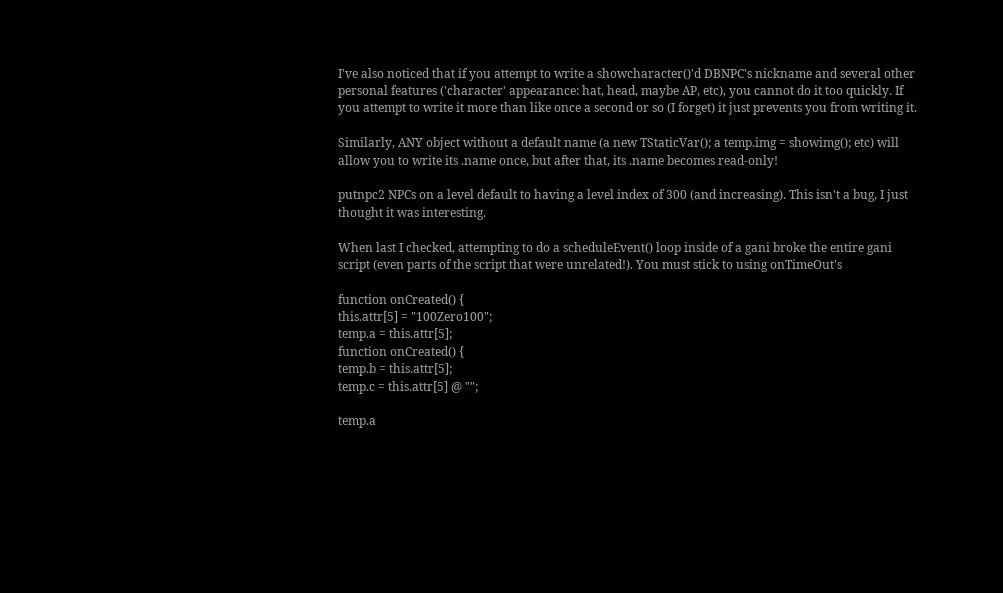I've also noticed that if you attempt to write a showcharacter()'d DBNPC's nickname and several other personal features ('character' appearance: hat, head, maybe AP, etc), you cannot do it too quickly. If you attempt to write it more than like once a second or so (I forget) it just prevents you from writing it.

Similarly, ANY object without a default name (a new TStaticVar(); a temp.img = showimg(); etc) will allow you to write its .name once, but after that, its .name becomes read-only!

putnpc2 NPCs on a level default to having a level index of 300 (and increasing). This isn't a bug, I just thought it was interesting.

When last I checked, attempting to do a scheduleEvent() loop inside of a gani broke the entire gani script (even parts of the script that were unrelated!). You must stick to using onTimeOut's

function onCreated() {
this.attr[5] = "100Zero100";
temp.a = this.attr[5];
function onCreated() {
temp.b = this.attr[5];
temp.c = this.attr[5] @ "";

temp.a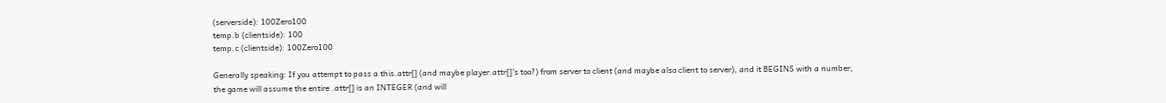(serverside): 100Zero100
temp.b (clientside): 100
temp.c (clientside): 100Zero100

Generally speaking: If you attempt to pass a this.attr[] (and maybe player.attr[]'s too?) from server to client (and maybe also client to server), and it BEGINS with a number, the game will assume the entire .attr[] is an INTEGER (and will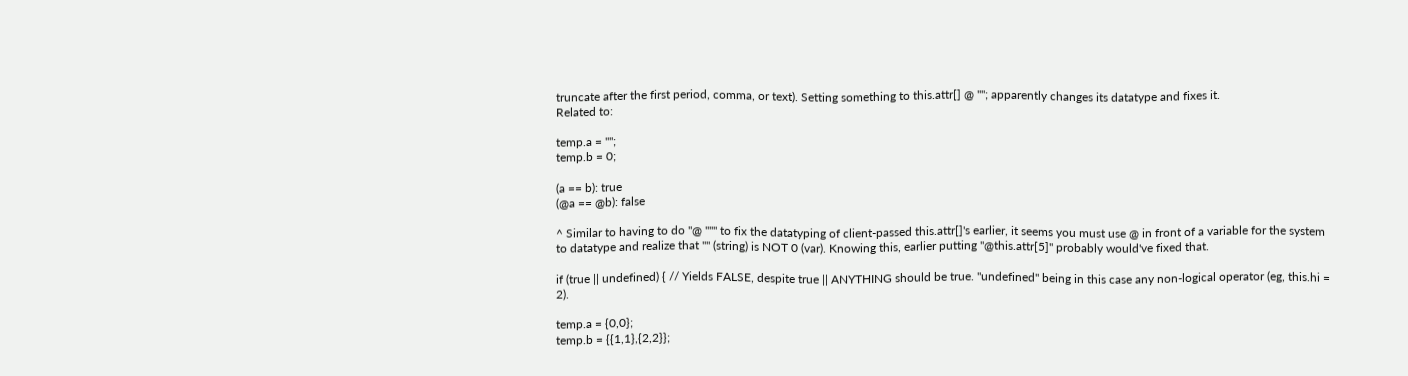truncate after the first period, comma, or text). Setting something to this.attr[] @ ""; apparently changes its datatype and fixes it.
Related to:

temp.a = "";
temp.b = 0;

(a == b): true
(@a == @b): false

^ Similar to having to do "@ """ to fix the datatyping of client-passed this.attr[]'s earlier, it seems you must use @ in front of a variable for the system to datatype and realize that "" (string) is NOT 0 (var). Knowing this, earlier putting "@this.attr[5]" probably would've fixed that.

if (true || undefined) { // Yields FALSE, despite true || ANYTHING should be true. "undefined" being in this case any non-logical operator (eg, this.hi = 2).

temp.a = {0,0};
temp.b = {{1,1},{2,2}};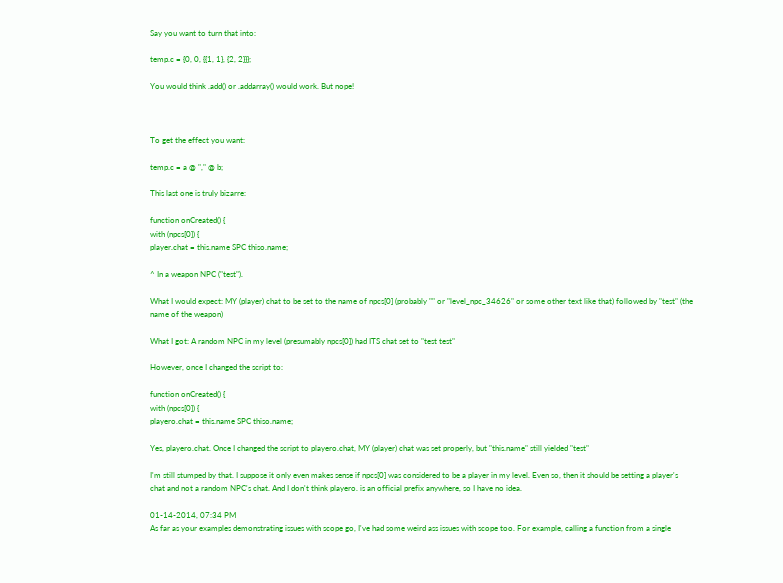Say you want to turn that into:

temp.c = {0, 0, {{1, 1}, {2, 2}}};

You would think .add() or .addarray() would work. But nope!



To get the effect you want:

temp.c = a @ "," @ b;

This last one is truly bizarre:

function onCreated() {
with (npcs[0]) {
player.chat = this.name SPC thiso.name;

^ In a weapon NPC ("test").

What I would expect: MY (player) chat to be set to the name of npcs[0] (probably "" or "level_npc_34626" or some other text like that) followed by "test" (the name of the weapon)

What I got: A random NPC in my level (presumably npcs[0]) had ITS chat set to "test test"

However, once I changed the script to:

function onCreated() {
with (npcs[0]) {
playero.chat = this.name SPC thiso.name;

Yes, playero.chat. Once I changed the script to playero.chat, MY (player) chat was set properly, but "this.name" still yielded "test"

I'm still stumped by that. I suppose it only even makes sense if npcs[0] was considered to be a player in my level. Even so, then it should be setting a player's chat and not a random NPC's chat. And I don't think playero. is an official prefix anywhere, so I have no idea.

01-14-2014, 07:34 PM
As far as your examples demonstrating issues with scope go, I've had some weird ass issues with scope too. For example, calling a function from a single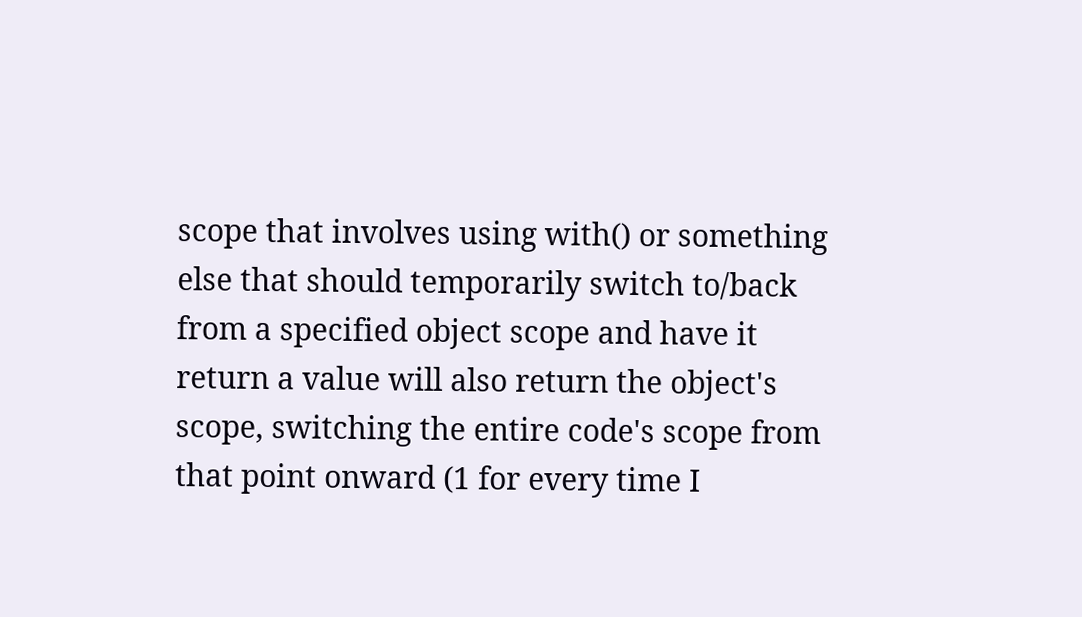scope that involves using with() or something else that should temporarily switch to/back from a specified object scope and have it return a value will also return the object's scope, switching the entire code's scope from that point onward (1 for every time I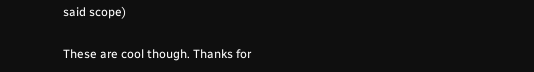said scope)

These are cool though. Thanks for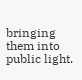bringing them into public light.